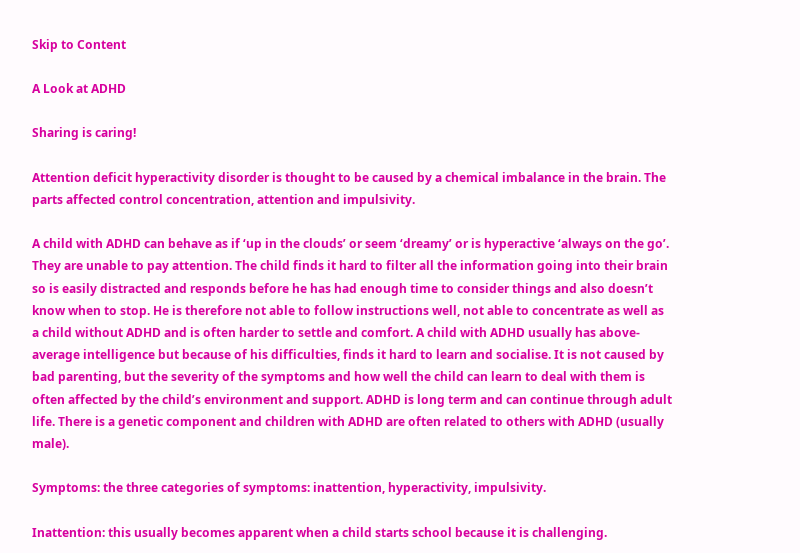Skip to Content

A Look at ADHD

Sharing is caring!

Attention deficit hyperactivity disorder is thought to be caused by a chemical imbalance in the brain. The parts affected control concentration, attention and impulsivity.

A child with ADHD can behave as if ‘up in the clouds’ or seem ‘dreamy’ or is hyperactive ‘always on the go’. They are unable to pay attention. The child finds it hard to filter all the information going into their brain so is easily distracted and responds before he has had enough time to consider things and also doesn’t know when to stop. He is therefore not able to follow instructions well, not able to concentrate as well as a child without ADHD and is often harder to settle and comfort. A child with ADHD usually has above-average intelligence but because of his difficulties, finds it hard to learn and socialise. It is not caused by bad parenting, but the severity of the symptoms and how well the child can learn to deal with them is often affected by the child’s environment and support. ADHD is long term and can continue through adult life. There is a genetic component and children with ADHD are often related to others with ADHD (usually male).

Symptoms: the three categories of symptoms: inattention, hyperactivity, impulsivity.

Inattention: this usually becomes apparent when a child starts school because it is challenging.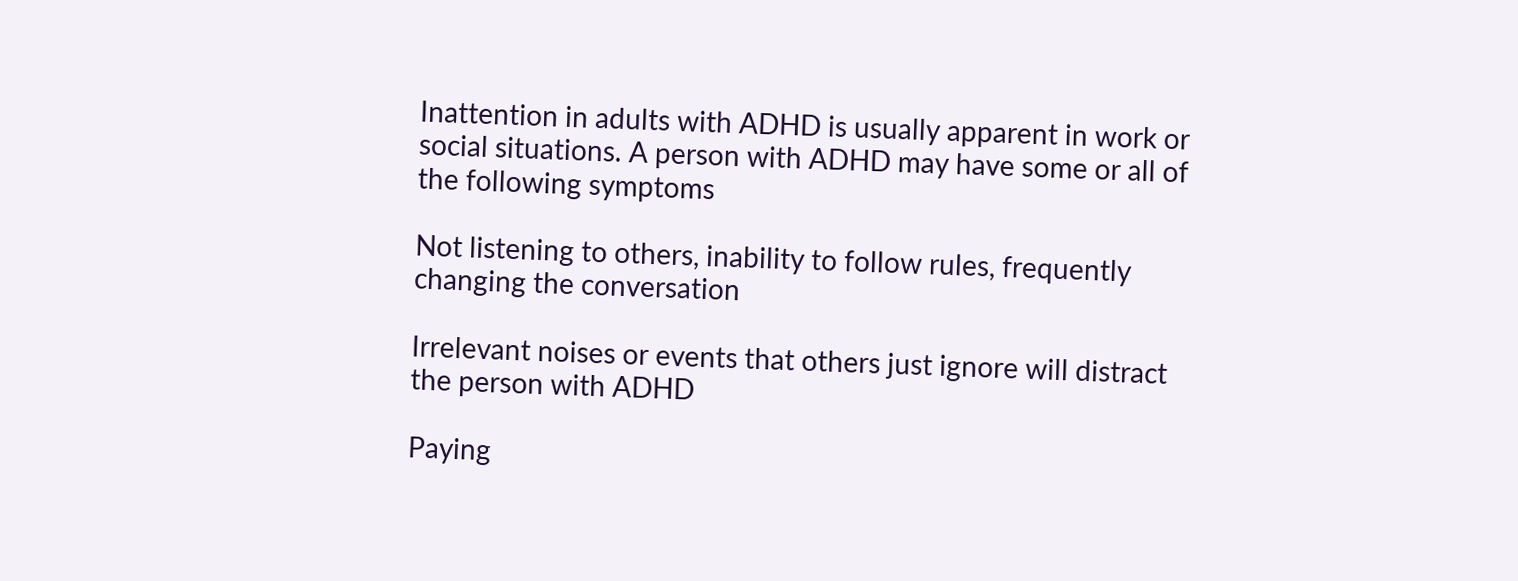Inattention in adults with ADHD is usually apparent in work or social situations. A person with ADHD may have some or all of the following symptoms

Not listening to others, inability to follow rules, frequently changing the conversation

Irrelevant noises or events that others just ignore will distract the person with ADHD

Paying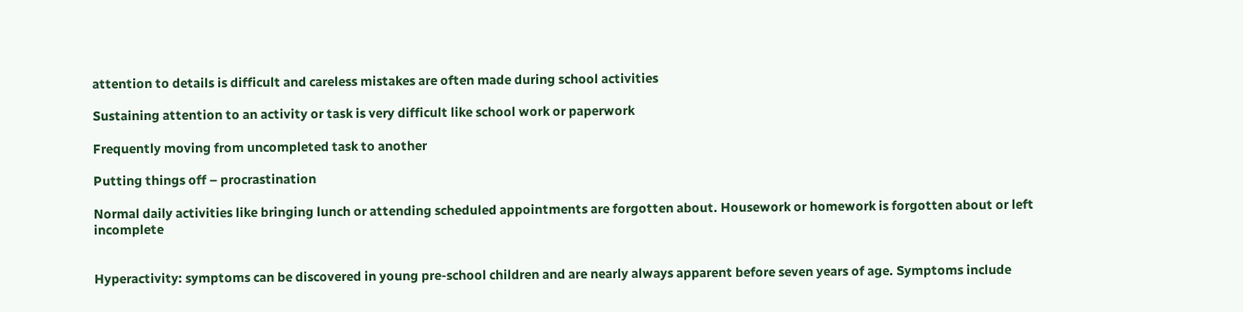attention to details is difficult and careless mistakes are often made during school activities

Sustaining attention to an activity or task is very difficult like school work or paperwork

Frequently moving from uncompleted task to another

Putting things off – procrastination

Normal daily activities like bringing lunch or attending scheduled appointments are forgotten about. Housework or homework is forgotten about or left incomplete


Hyperactivity: symptoms can be discovered in young pre-school children and are nearly always apparent before seven years of age. Symptoms include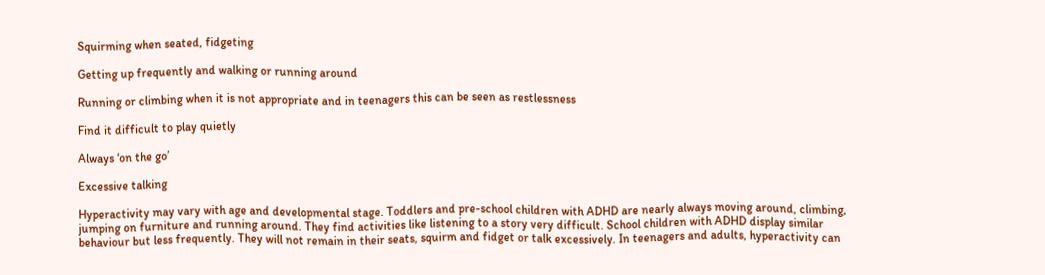Squirming when seated, fidgeting

Getting up frequently and walking or running around

Running or climbing when it is not appropriate and in teenagers this can be seen as restlessness

Find it difficult to play quietly

Always ‘on the go’

Excessive talking

Hyperactivity may vary with age and developmental stage. Toddlers and pre-school children with ADHD are nearly always moving around, climbing, jumping on furniture and running around. They find activities like listening to a story very difficult. School children with ADHD display similar behaviour but less frequently. They will not remain in their seats, squirm and fidget or talk excessively. In teenagers and adults, hyperactivity can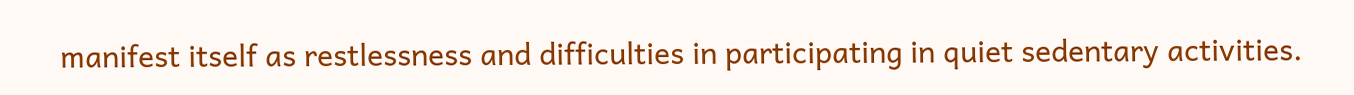manifest itself as restlessness and difficulties in participating in quiet sedentary activities.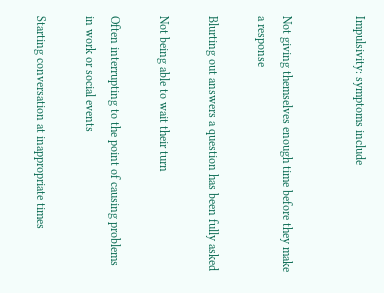Impulsivity: symptoms include


Not giving themselves enough time before they make a response

Blurting out answers a question has been fully asked

Not being able to wait their turn

Often interrupting to the point of causing problems in work or social events

Starting conversation at inappropriate times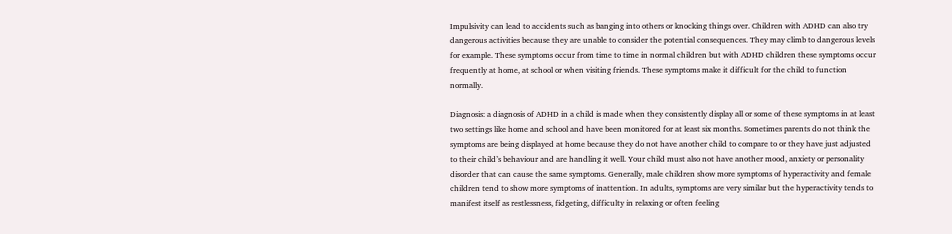Impulsivity can lead to accidents such as banging into others or knocking things over. Children with ADHD can also try dangerous activities because they are unable to consider the potential consequences. They may climb to dangerous levels for example. These symptoms occur from time to time in normal children but with ADHD children these symptoms occur frequently at home, at school or when visiting friends. These symptoms make it difficult for the child to function normally.

Diagnosis: a diagnosis of ADHD in a child is made when they consistently display all or some of these symptoms in at least two settings like home and school and have been monitored for at least six months. Sometimes parents do not think the symptoms are being displayed at home because they do not have another child to compare to or they have just adjusted to their child’s behaviour and are handling it well. Your child must also not have another mood, anxiety or personality disorder that can cause the same symptoms. Generally, male children show more symptoms of hyperactivity and female children tend to show more symptoms of inattention. In adults, symptoms are very similar but the hyperactivity tends to manifest itself as restlessness, fidgeting, difficulty in relaxing or often feeling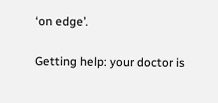‘on edge’.

Getting help: your doctor is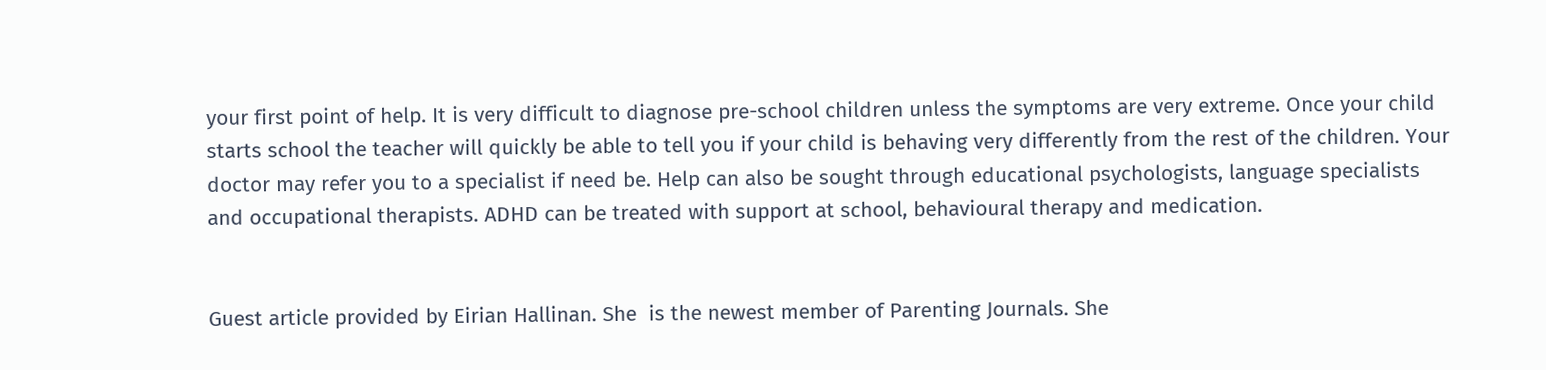your first point of help. It is very difficult to diagnose pre-school children unless the symptoms are very extreme. Once your child starts school the teacher will quickly be able to tell you if your child is behaving very differently from the rest of the children. Your doctor may refer you to a specialist if need be. Help can also be sought through educational psychologists, language specialists and occupational therapists. ADHD can be treated with support at school, behavioural therapy and medication.


Guest article provided by Eirian Hallinan. She  is the newest member of Parenting Journals. She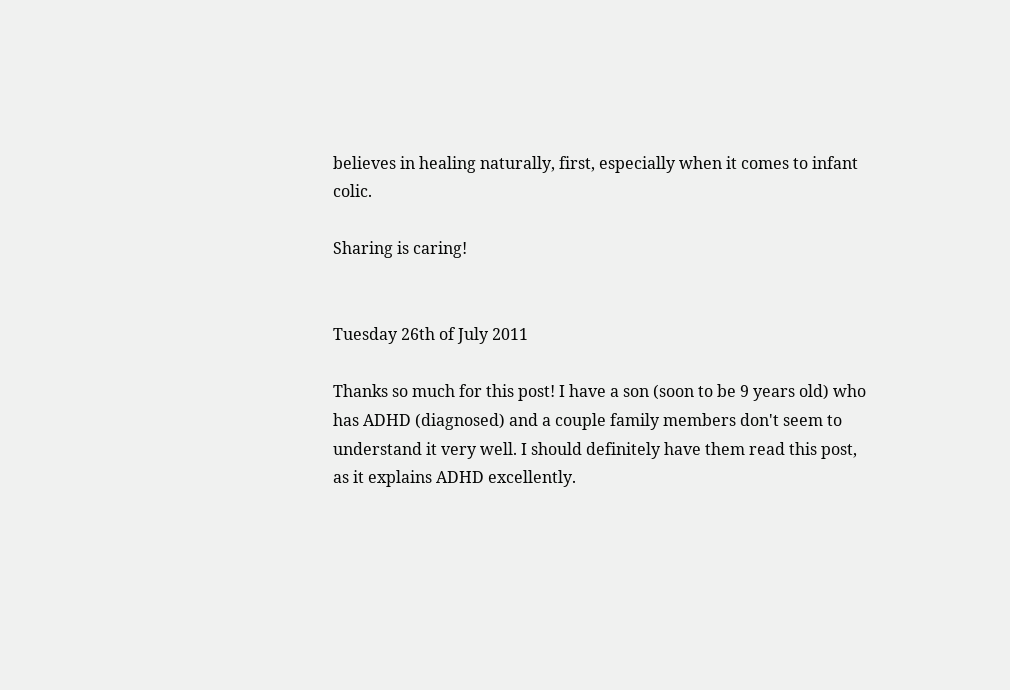believes in healing naturally, first, especially when it comes to infant colic.

Sharing is caring!


Tuesday 26th of July 2011

Thanks so much for this post! I have a son (soon to be 9 years old) who has ADHD (diagnosed) and a couple family members don't seem to understand it very well. I should definitely have them read this post, as it explains ADHD excellently.